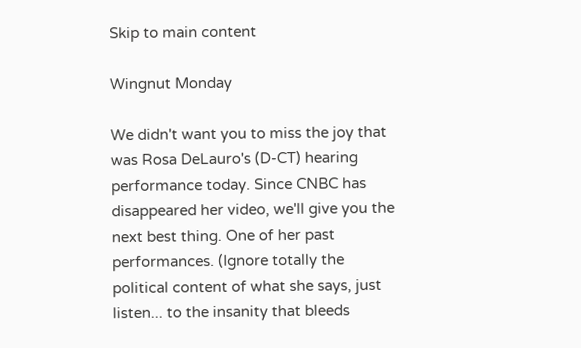Skip to main content

Wingnut Monday

We didn't want you to miss the joy that was Rosa DeLauro's (D-CT) hearing performance today. Since CNBC has disappeared her video, we'll give you the next best thing. One of her past performances. (Ignore totally the political content of what she says, just listen... to the insanity that bleeds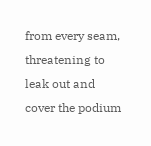from every seam, threatening to leak out and cover the podium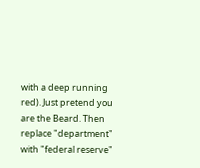with a deep running red). Just pretend you are the Beard. Then replace "department" with "federal reserve"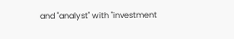and "analyst" with "investment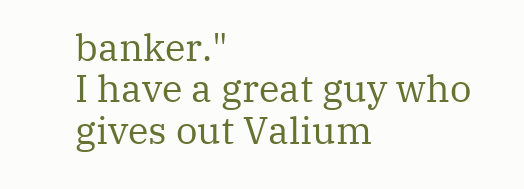banker."
I have a great guy who gives out Valium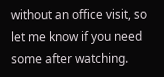without an office visit, so let me know if you need some after watching.